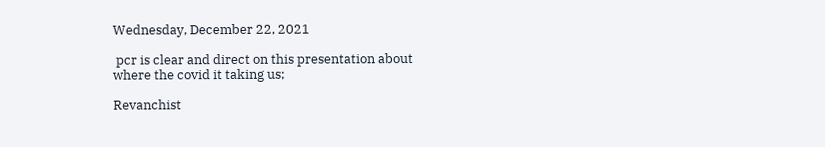Wednesday, December 22, 2021

 pcr is clear and direct on this presentation about where the covid it taking us;

Revanchist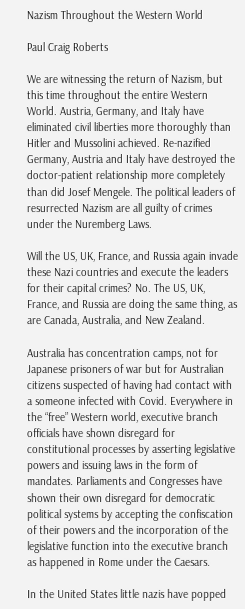Nazism Throughout the Western World

Paul Craig Roberts

We are witnessing the return of Nazism, but this time throughout the entire Western World. Austria, Germany, and Italy have eliminated civil liberties more thoroughly than Hitler and Mussolini achieved. Re-nazified Germany, Austria and Italy have destroyed the doctor-patient relationship more completely than did Josef Mengele. The political leaders of resurrected Nazism are all guilty of crimes under the Nuremberg Laws.

Will the US, UK, France, and Russia again invade these Nazi countries and execute the leaders for their capital crimes? No. The US, UK, France, and Russia are doing the same thing, as are Canada, Australia, and New Zealand.

Australia has concentration camps, not for Japanese prisoners of war but for Australian citizens suspected of having had contact with a someone infected with Covid. Everywhere in the “free” Western world, executive branch officials have shown disregard for constitutional processes by asserting legislative powers and issuing laws in the form of mandates. Parliaments and Congresses have shown their own disregard for democratic political systems by accepting the confiscation of their powers and the incorporation of the legislative function into the executive branch as happened in Rome under the Caesars.

In the United States little nazis have popped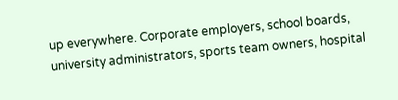up everywhere. Corporate employers, school boards, university administrators, sports team owners, hospital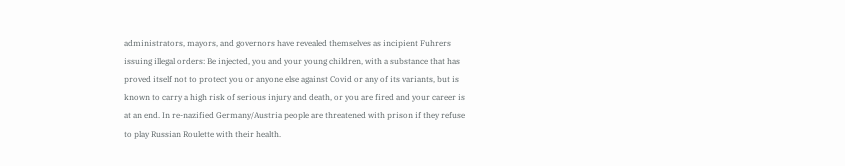administrators, mayors, and governors have revealed themselves as incipient Fuhrers issuing illegal orders: Be injected, you and your young children, with a substance that has proved itself not to protect you or anyone else against Covid or any of its variants, but is known to carry a high risk of serious injury and death, or you are fired and your career is at an end. In re-nazified Germany/Austria people are threatened with prison if they refuse to play Russian Roulette with their health.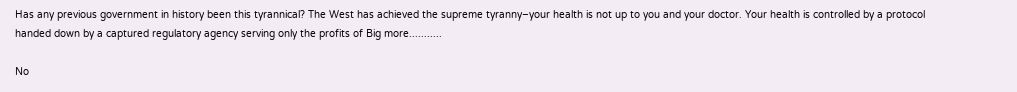Has any previous government in history been this tyrannical? The West has achieved the supreme tyranny–your health is not up to you and your doctor. Your health is controlled by a protocol handed down by a captured regulatory agency serving only the profits of Big more...........

No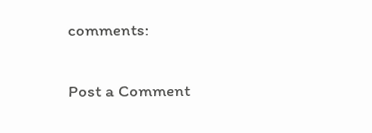comments:

Post a Comment